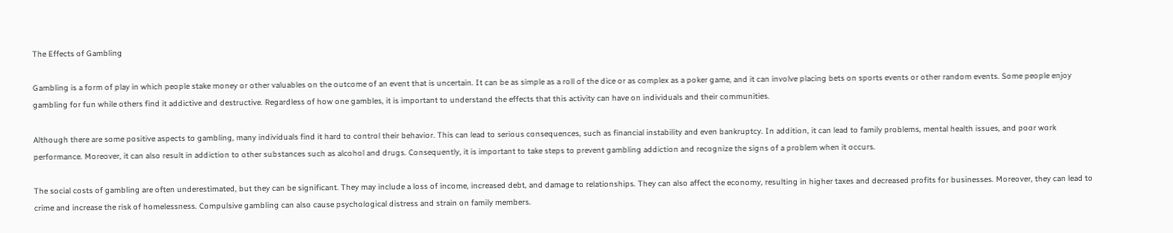The Effects of Gambling

Gambling is a form of play in which people stake money or other valuables on the outcome of an event that is uncertain. It can be as simple as a roll of the dice or as complex as a poker game, and it can involve placing bets on sports events or other random events. Some people enjoy gambling for fun while others find it addictive and destructive. Regardless of how one gambles, it is important to understand the effects that this activity can have on individuals and their communities.

Although there are some positive aspects to gambling, many individuals find it hard to control their behavior. This can lead to serious consequences, such as financial instability and even bankruptcy. In addition, it can lead to family problems, mental health issues, and poor work performance. Moreover, it can also result in addiction to other substances such as alcohol and drugs. Consequently, it is important to take steps to prevent gambling addiction and recognize the signs of a problem when it occurs.

The social costs of gambling are often underestimated, but they can be significant. They may include a loss of income, increased debt, and damage to relationships. They can also affect the economy, resulting in higher taxes and decreased profits for businesses. Moreover, they can lead to crime and increase the risk of homelessness. Compulsive gambling can also cause psychological distress and strain on family members.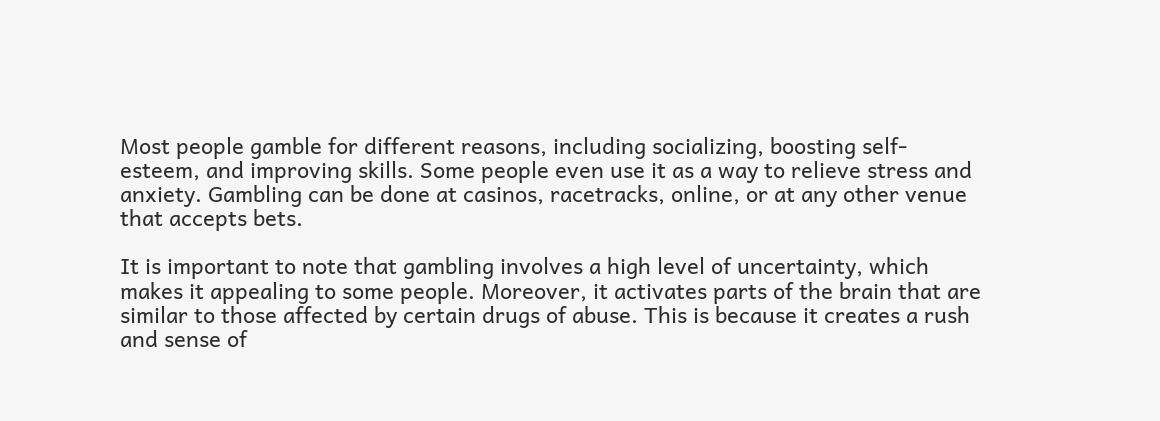Most people gamble for different reasons, including socializing, boosting self-esteem, and improving skills. Some people even use it as a way to relieve stress and anxiety. Gambling can be done at casinos, racetracks, online, or at any other venue that accepts bets.

It is important to note that gambling involves a high level of uncertainty, which makes it appealing to some people. Moreover, it activates parts of the brain that are similar to those affected by certain drugs of abuse. This is because it creates a rush and sense of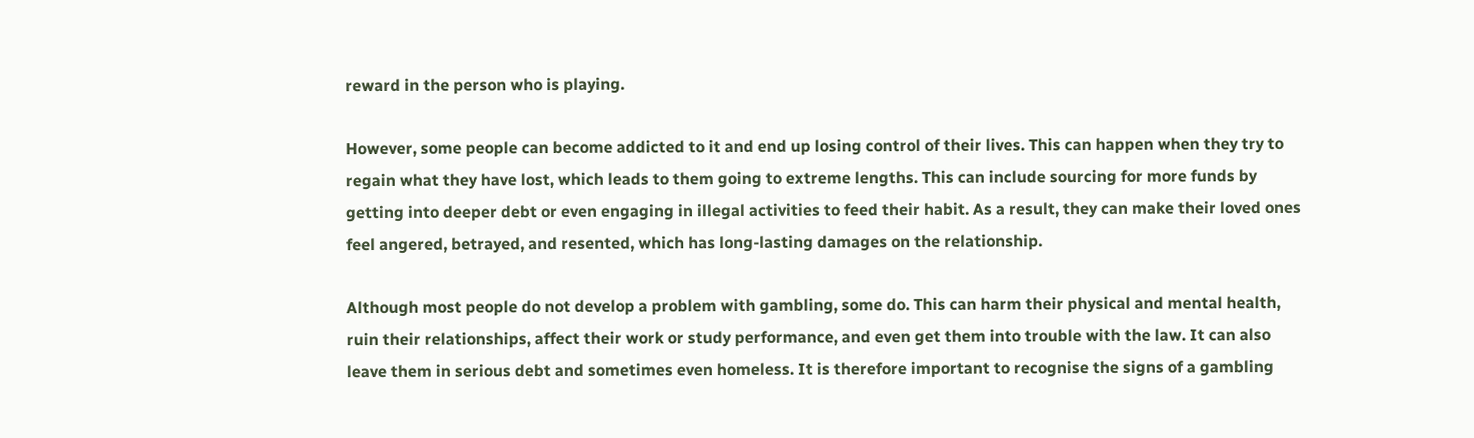reward in the person who is playing.

However, some people can become addicted to it and end up losing control of their lives. This can happen when they try to regain what they have lost, which leads to them going to extreme lengths. This can include sourcing for more funds by getting into deeper debt or even engaging in illegal activities to feed their habit. As a result, they can make their loved ones feel angered, betrayed, and resented, which has long-lasting damages on the relationship.

Although most people do not develop a problem with gambling, some do. This can harm their physical and mental health, ruin their relationships, affect their work or study performance, and even get them into trouble with the law. It can also leave them in serious debt and sometimes even homeless. It is therefore important to recognise the signs of a gambling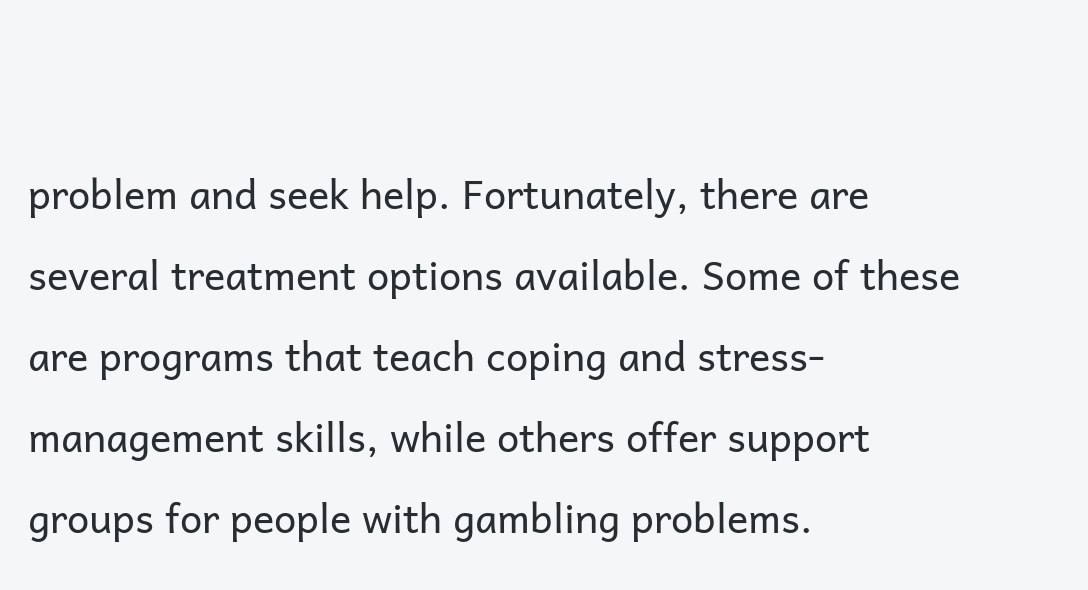problem and seek help. Fortunately, there are several treatment options available. Some of these are programs that teach coping and stress-management skills, while others offer support groups for people with gambling problems.